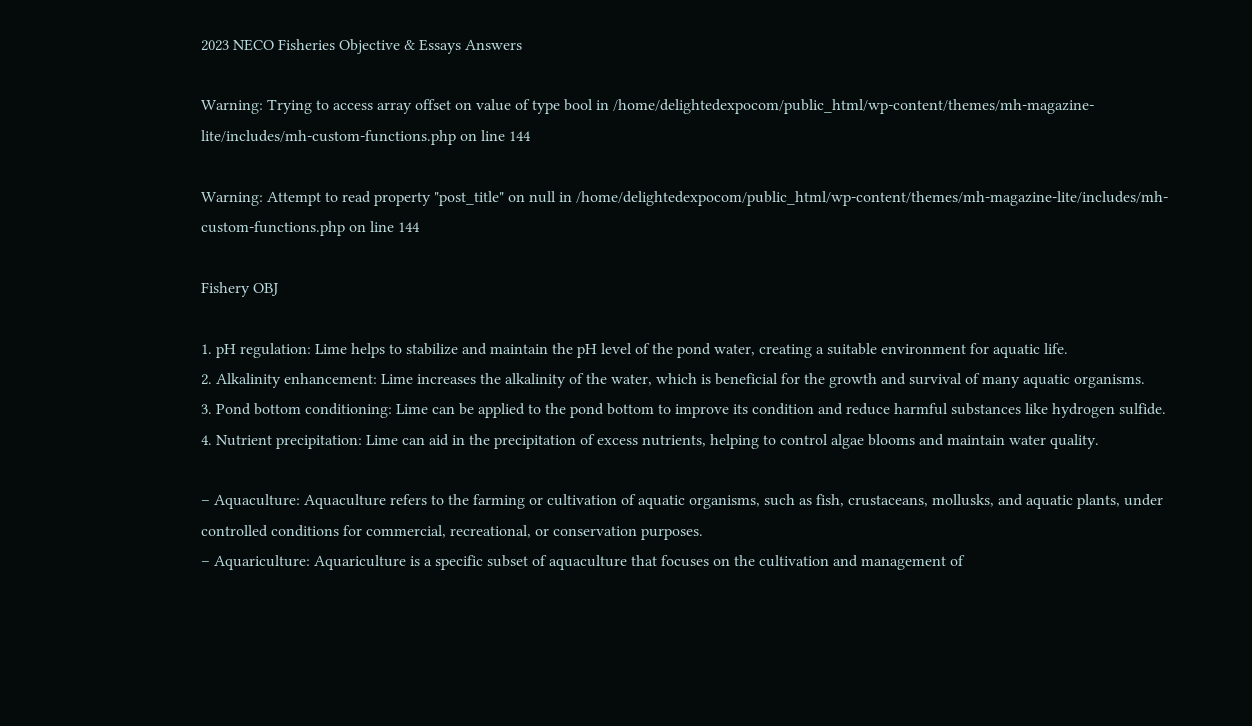2023 NECO Fisheries Objective & Essays Answers

Warning: Trying to access array offset on value of type bool in /home/delightedexpocom/public_html/wp-content/themes/mh-magazine-lite/includes/mh-custom-functions.php on line 144

Warning: Attempt to read property "post_title" on null in /home/delightedexpocom/public_html/wp-content/themes/mh-magazine-lite/includes/mh-custom-functions.php on line 144

Fishery OBJ

1. pH regulation: Lime helps to stabilize and maintain the pH level of the pond water, creating a suitable environment for aquatic life.
2. Alkalinity enhancement: Lime increases the alkalinity of the water, which is beneficial for the growth and survival of many aquatic organisms.
3. Pond bottom conditioning: Lime can be applied to the pond bottom to improve its condition and reduce harmful substances like hydrogen sulfide.
4. Nutrient precipitation: Lime can aid in the precipitation of excess nutrients, helping to control algae blooms and maintain water quality.

– Aquaculture: Aquaculture refers to the farming or cultivation of aquatic organisms, such as fish, crustaceans, mollusks, and aquatic plants, under controlled conditions for commercial, recreational, or conservation purposes.
– Aquariculture: Aquariculture is a specific subset of aquaculture that focuses on the cultivation and management of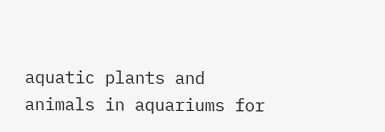aquatic plants and animals in aquariums for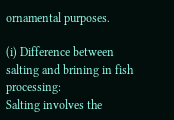ornamental purposes.

(i) Difference between salting and brining in fish processing:
Salting involves the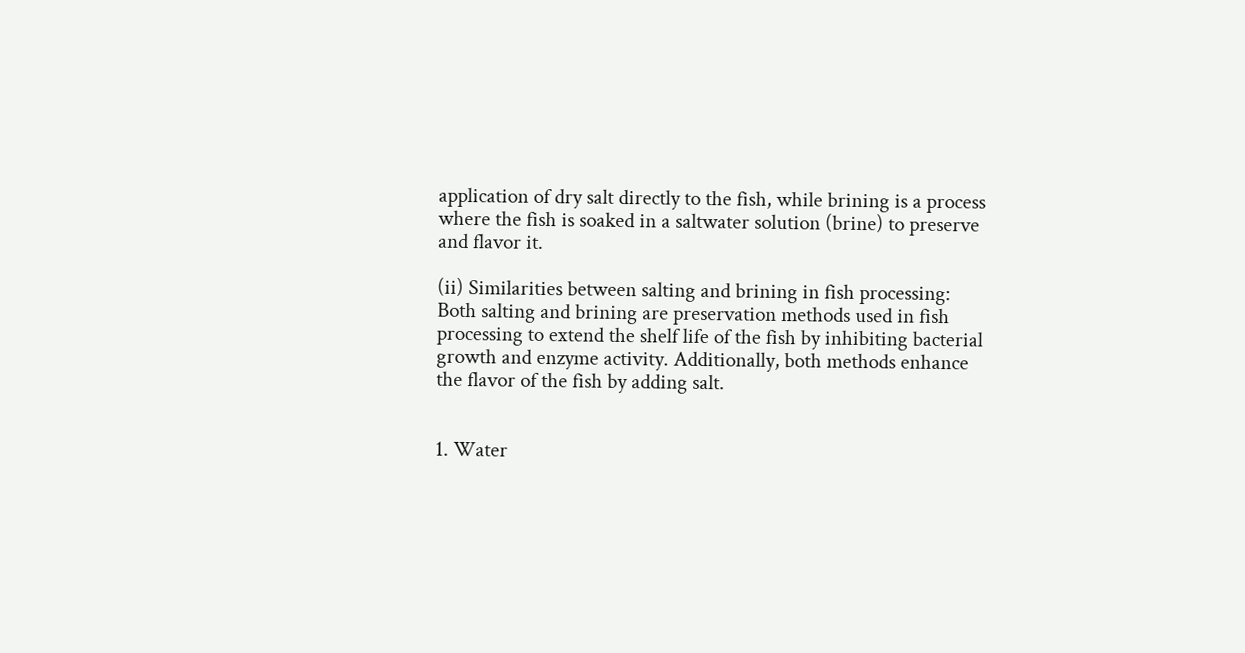application of dry salt directly to the fish, while brining is a process where the fish is soaked in a saltwater solution (brine) to preserve and flavor it.

(ii) Similarities between salting and brining in fish processing:
Both salting and brining are preservation methods used in fish processing to extend the shelf life of the fish by inhibiting bacterial growth and enzyme activity. Additionally, both methods enhance the flavor of the fish by adding salt.


1. Water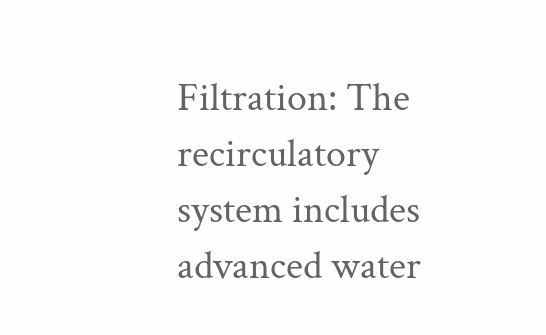Filtration: The recirculatory system includes advanced water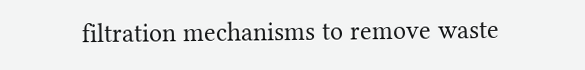filtration mechanisms to remove waste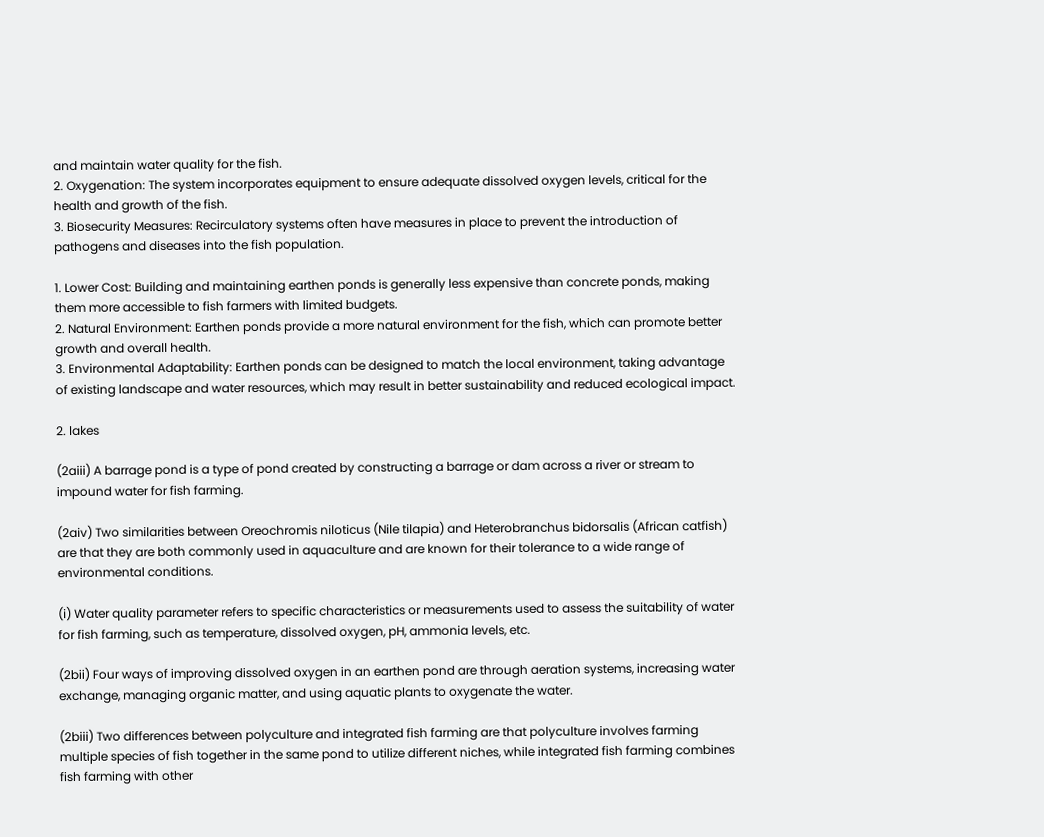and maintain water quality for the fish.
2. Oxygenation: The system incorporates equipment to ensure adequate dissolved oxygen levels, critical for the health and growth of the fish.
3. Biosecurity Measures: Recirculatory systems often have measures in place to prevent the introduction of pathogens and diseases into the fish population.

1. Lower Cost: Building and maintaining earthen ponds is generally less expensive than concrete ponds, making them more accessible to fish farmers with limited budgets.
2. Natural Environment: Earthen ponds provide a more natural environment for the fish, which can promote better growth and overall health.
3. Environmental Adaptability: Earthen ponds can be designed to match the local environment, taking advantage of existing landscape and water resources, which may result in better sustainability and reduced ecological impact.

2. lakes

(2aiii) A barrage pond is a type of pond created by constructing a barrage or dam across a river or stream to impound water for fish farming.

(2aiv) Two similarities between Oreochromis niloticus (Nile tilapia) and Heterobranchus bidorsalis (African catfish) are that they are both commonly used in aquaculture and are known for their tolerance to a wide range of environmental conditions.

(i) Water quality parameter refers to specific characteristics or measurements used to assess the suitability of water for fish farming, such as temperature, dissolved oxygen, pH, ammonia levels, etc.

(2bii) Four ways of improving dissolved oxygen in an earthen pond are through aeration systems, increasing water exchange, managing organic matter, and using aquatic plants to oxygenate the water.

(2biii) Two differences between polyculture and integrated fish farming are that polyculture involves farming multiple species of fish together in the same pond to utilize different niches, while integrated fish farming combines fish farming with other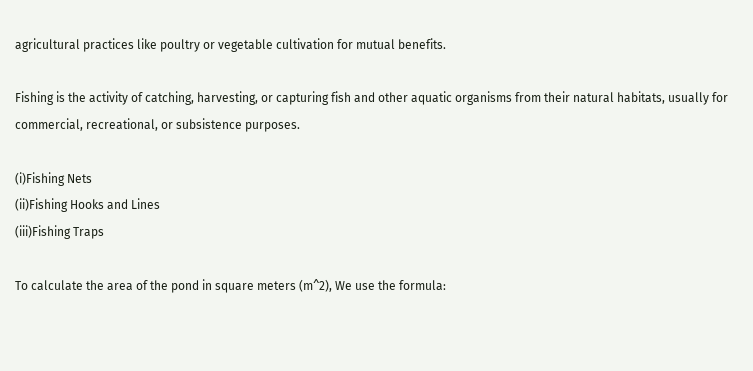agricultural practices like poultry or vegetable cultivation for mutual benefits.

Fishing is the activity of catching, harvesting, or capturing fish and other aquatic organisms from their natural habitats, usually for commercial, recreational, or subsistence purposes.

(i)Fishing Nets
(ii)Fishing Hooks and Lines
(iii)Fishing Traps

To calculate the area of the pond in square meters (m^2), We use the formula: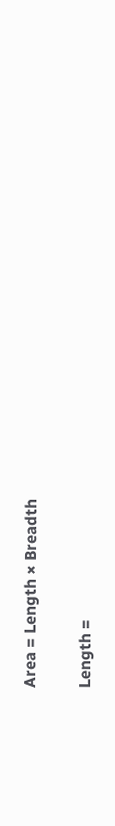Area = Length × Breadth

Length =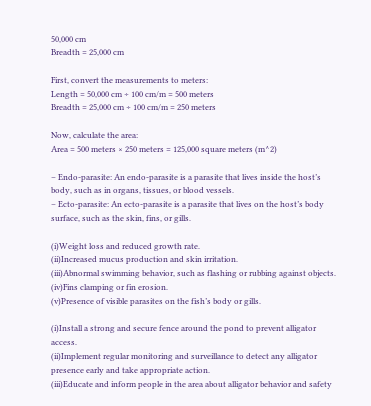50,000 cm
Breadth = 25,000 cm

First, convert the measurements to meters:
Length = 50,000 cm ÷ 100 cm/m = 500 meters
Breadth = 25,000 cm ÷ 100 cm/m = 250 meters

Now, calculate the area:
Area = 500 meters × 250 meters = 125,000 square meters (m^2)

– Endo-parasite: An endo-parasite is a parasite that lives inside the host’s body, such as in organs, tissues, or blood vessels.
– Ecto-parasite: An ecto-parasite is a parasite that lives on the host’s body surface, such as the skin, fins, or gills.

(i)Weight loss and reduced growth rate.
(ii)Increased mucus production and skin irritation.
(iii)Abnormal swimming behavior, such as flashing or rubbing against objects.
(iv)Fins clamping or fin erosion.
(v)Presence of visible parasites on the fish’s body or gills.

(i)Install a strong and secure fence around the pond to prevent alligator access.
(ii)Implement regular monitoring and surveillance to detect any alligator presence early and take appropriate action.
(iii)Educate and inform people in the area about alligator behavior and safety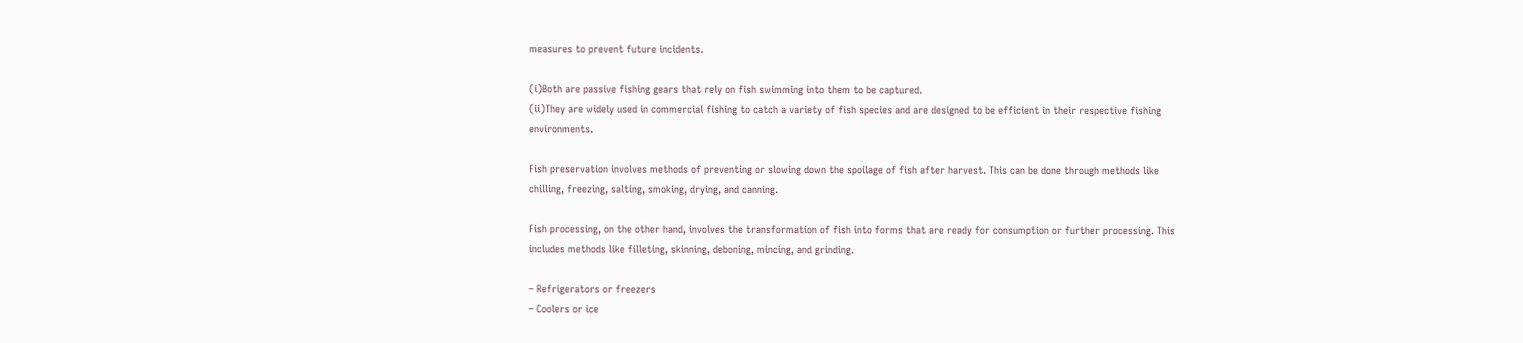measures to prevent future incidents.

(i)Both are passive fishing gears that rely on fish swimming into them to be captured.
(ii)They are widely used in commercial fishing to catch a variety of fish species and are designed to be efficient in their respective fishing environments.

Fish preservation involves methods of preventing or slowing down the spoilage of fish after harvest. This can be done through methods like chilling, freezing, salting, smoking, drying, and canning.

Fish processing, on the other hand, involves the transformation of fish into forms that are ready for consumption or further processing. This includes methods like filleting, skinning, deboning, mincing, and grinding.

– Refrigerators or freezers
– Coolers or ice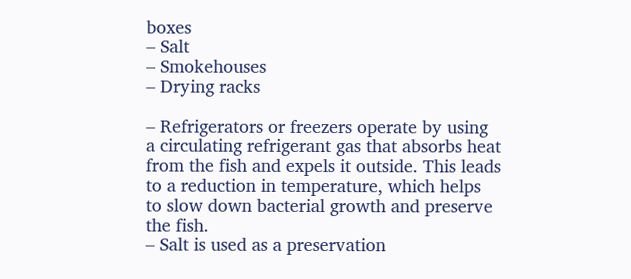boxes
– Salt
– Smokehouses
– Drying racks

– Refrigerators or freezers operate by using a circulating refrigerant gas that absorbs heat from the fish and expels it outside. This leads to a reduction in temperature, which helps to slow down bacterial growth and preserve the fish.
– Salt is used as a preservation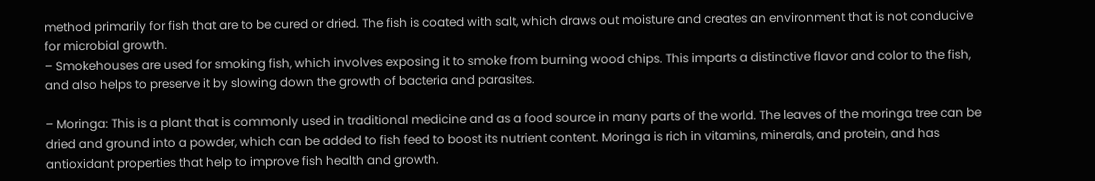method primarily for fish that are to be cured or dried. The fish is coated with salt, which draws out moisture and creates an environment that is not conducive for microbial growth.
– Smokehouses are used for smoking fish, which involves exposing it to smoke from burning wood chips. This imparts a distinctive flavor and color to the fish, and also helps to preserve it by slowing down the growth of bacteria and parasites.

– Moringa: This is a plant that is commonly used in traditional medicine and as a food source in many parts of the world. The leaves of the moringa tree can be dried and ground into a powder, which can be added to fish feed to boost its nutrient content. Moringa is rich in vitamins, minerals, and protein, and has antioxidant properties that help to improve fish health and growth.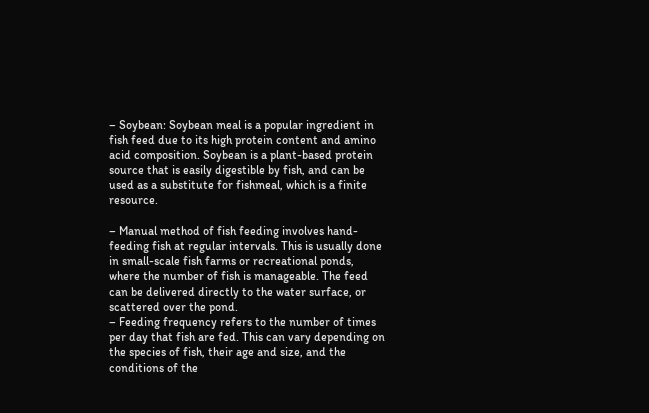– Soybean: Soybean meal is a popular ingredient in fish feed due to its high protein content and amino acid composition. Soybean is a plant-based protein source that is easily digestible by fish, and can be used as a substitute for fishmeal, which is a finite resource.

– Manual method of fish feeding involves hand-feeding fish at regular intervals. This is usually done in small-scale fish farms or recreational ponds, where the number of fish is manageable. The feed can be delivered directly to the water surface, or scattered over the pond.
– Feeding frequency refers to the number of times per day that fish are fed. This can vary depending on the species of fish, their age and size, and the conditions of the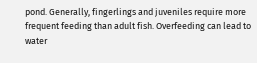pond. Generally, fingerlings and juveniles require more frequent feeding than adult fish. Overfeeding can lead to water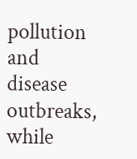pollution and disease outbreaks, while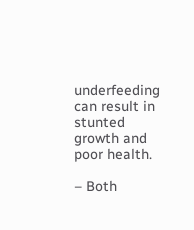underfeeding can result in stunted growth and poor health.

– Both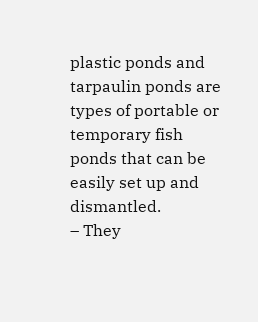plastic ponds and tarpaulin ponds are types of portable or temporary fish ponds that can be easily set up and dismantled.
– They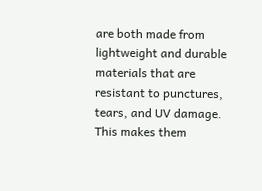are both made from lightweight and durable materials that are resistant to punctures, tears, and UV damage. This makes them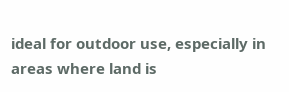ideal for outdoor use, especially in areas where land is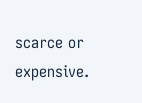scarce or expensive.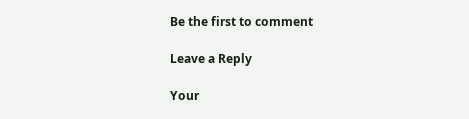Be the first to comment

Leave a Reply

Your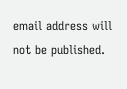email address will not be published.